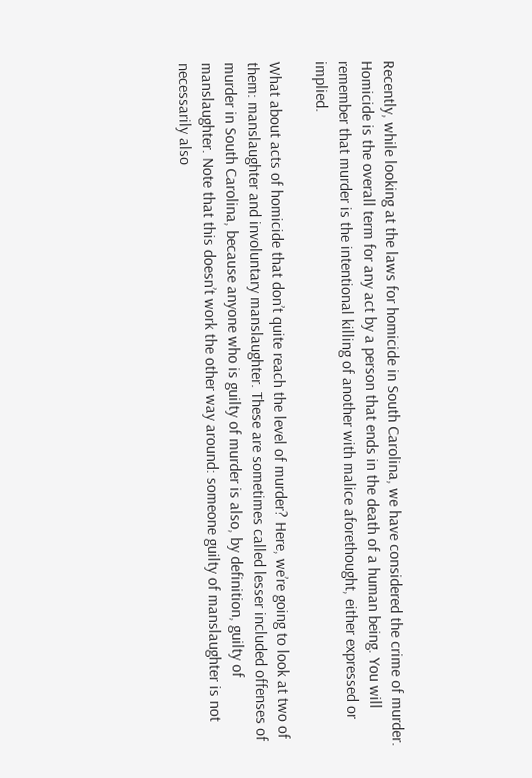Recently, while looking at the laws for homicide in South Carolina, we have considered the crime of murder. Homicide is the overall term for any act by a person that ends in the death of a human being. You will remember that murder is the intentional killing of another with malice aforethought, either expressed or implied.

What about acts of homicide that don’t quite reach the level of murder? Here, we’re going to look at two of them: manslaughter and involuntary manslaughter. These are sometimes called lesser included offenses of murder in South Carolina, because anyone who is guilty of murder is also, by definition, guilty of manslaughter. Note that this doesn’t work the other way around: someone guilty of manslaughter is not necessarily also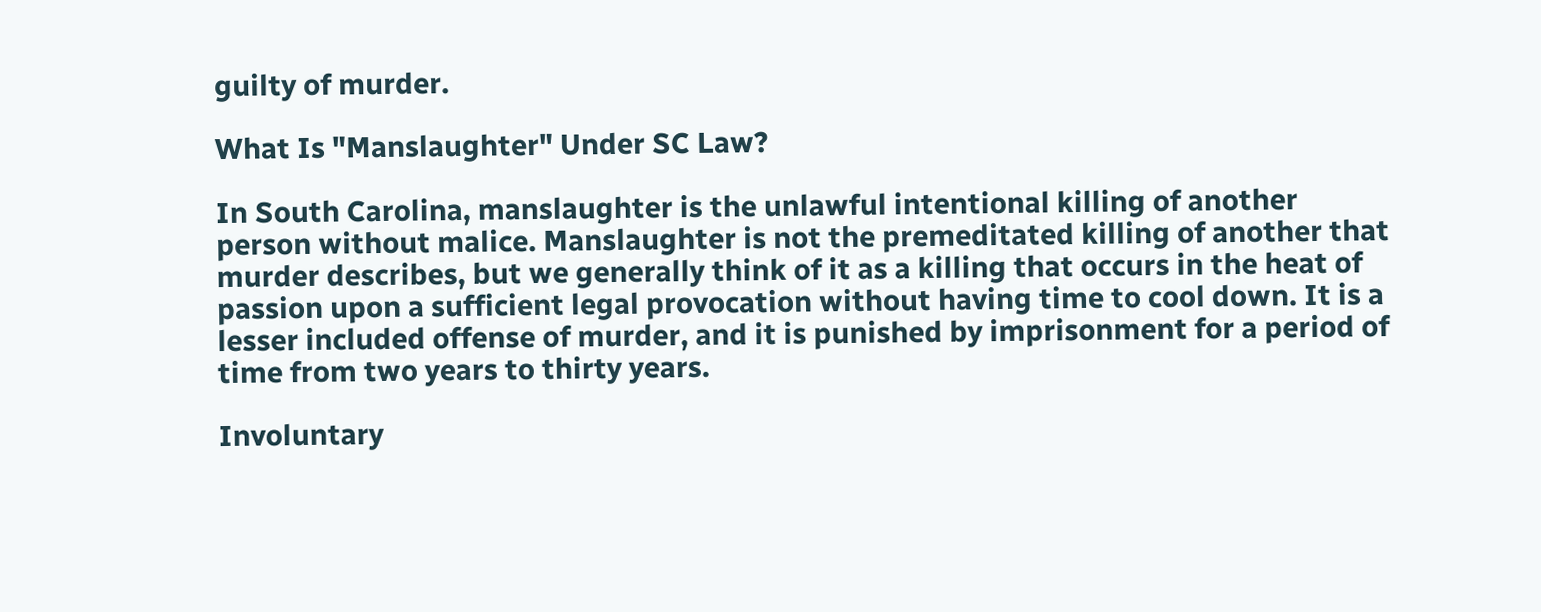guilty of murder.

What Is "Manslaughter" Under SC Law?

In South Carolina, manslaughter is the unlawful intentional killing of another person without malice. Manslaughter is not the premeditated killing of another that murder describes, but we generally think of it as a killing that occurs in the heat of passion upon a sufficient legal provocation without having time to cool down. It is a lesser included offense of murder, and it is punished by imprisonment for a period of time from two years to thirty years.

Involuntary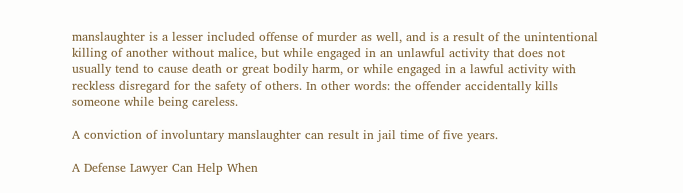manslaughter is a lesser included offense of murder as well, and is a result of the unintentional killing of another without malice, but while engaged in an unlawful activity that does not usually tend to cause death or great bodily harm, or while engaged in a lawful activity with reckless disregard for the safety of others. In other words: the offender accidentally kills someone while being careless.

A conviction of involuntary manslaughter can result in jail time of five years.

A Defense Lawyer Can Help When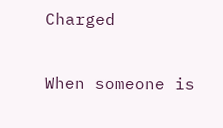Charged

When someone is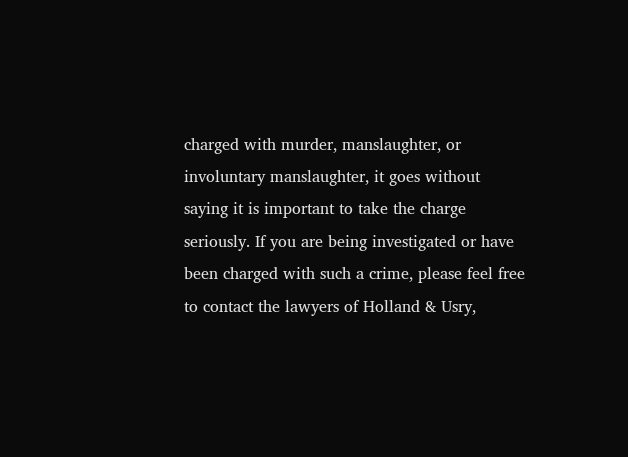charged with murder, manslaughter, or involuntary manslaughter, it goes without saying it is important to take the charge seriously. If you are being investigated or have been charged with such a crime, please feel free to contact the lawyers of Holland & Usry,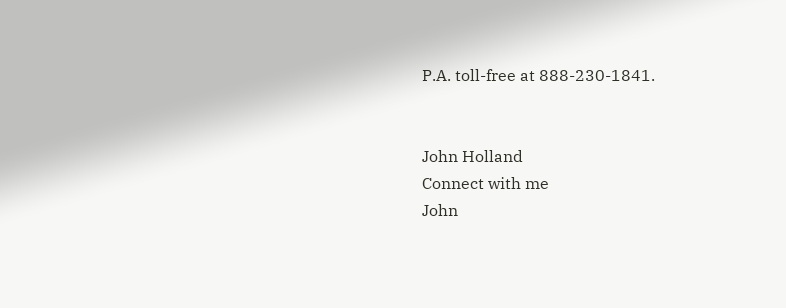P.A. toll-free at 888-230-1841.


John Holland
Connect with me
John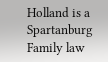Holland is a Spartanburg Family law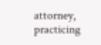attorney, practicing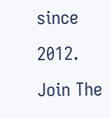since 2012.
Join The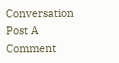Conversation
Post A Comment